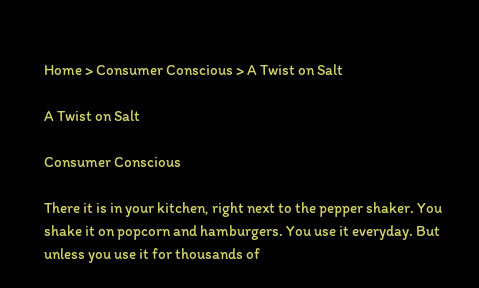Home > Consumer Conscious > A Twist on Salt

A Twist on Salt

Consumer Conscious

There it is in your kitchen, right next to the pepper shaker. You shake it on popcorn and hamburgers. You use it everyday. But unless you use it for thousands of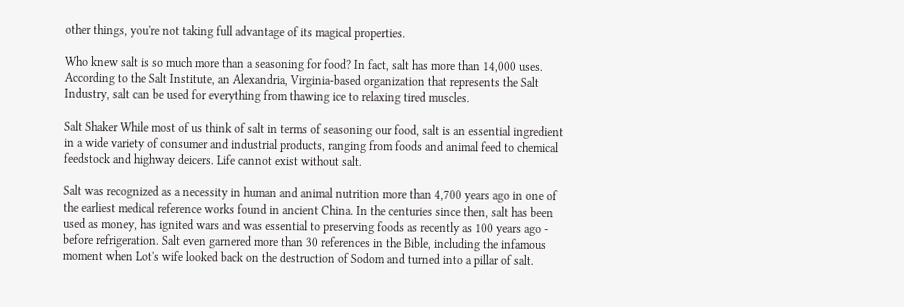other things, you're not taking full advantage of its magical properties.

Who knew salt is so much more than a seasoning for food? In fact, salt has more than 14,000 uses. According to the Salt Institute, an Alexandria, Virginia-based organization that represents the Salt Industry, salt can be used for everything from thawing ice to relaxing tired muscles.

Salt Shaker While most of us think of salt in terms of seasoning our food, salt is an essential ingredient in a wide variety of consumer and industrial products, ranging from foods and animal feed to chemical feedstock and highway deicers. Life cannot exist without salt.

Salt was recognized as a necessity in human and animal nutrition more than 4,700 years ago in one of the earliest medical reference works found in ancient China. In the centuries since then, salt has been used as money, has ignited wars and was essential to preserving foods as recently as 100 years ago - before refrigeration. Salt even garnered more than 30 references in the Bible, including the infamous moment when Lot's wife looked back on the destruction of Sodom and turned into a pillar of salt.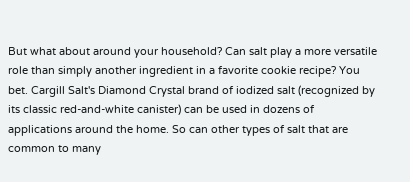But what about around your household? Can salt play a more versatile role than simply another ingredient in a favorite cookie recipe? You bet. Cargill Salt's Diamond Crystal brand of iodized salt (recognized by its classic red-and-white canister) can be used in dozens of applications around the home. So can other types of salt that are common to many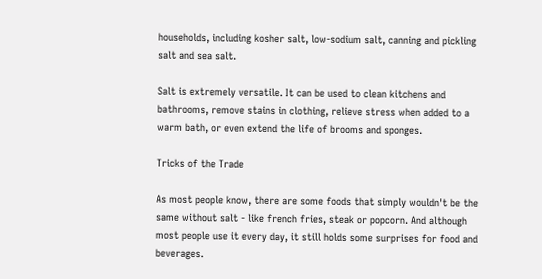households, including kosher salt, low-sodium salt, canning and pickling salt and sea salt.

Salt is extremely versatile. It can be used to clean kitchens and bathrooms, remove stains in clothing, relieve stress when added to a warm bath, or even extend the life of brooms and sponges.

Tricks of the Trade

As most people know, there are some foods that simply wouldn't be the same without salt - like french fries, steak or popcorn. And although most people use it every day, it still holds some surprises for food and beverages.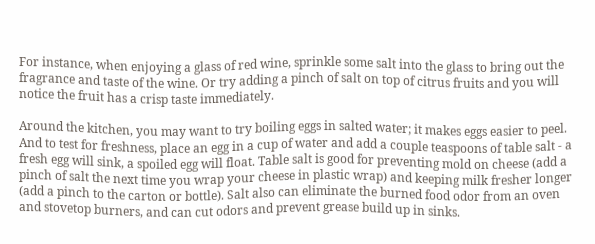For instance, when enjoying a glass of red wine, sprinkle some salt into the glass to bring out the fragrance and taste of the wine. Or try adding a pinch of salt on top of citrus fruits and you will notice the fruit has a crisp taste immediately.

Around the kitchen, you may want to try boiling eggs in salted water; it makes eggs easier to peel. And to test for freshness, place an egg in a cup of water and add a couple teaspoons of table salt - a fresh egg will sink, a spoiled egg will float. Table salt is good for preventing mold on cheese (add a pinch of salt the next time you wrap your cheese in plastic wrap) and keeping milk fresher longer (add a pinch to the carton or bottle). Salt also can eliminate the burned food odor from an oven and stovetop burners, and can cut odors and prevent grease build up in sinks.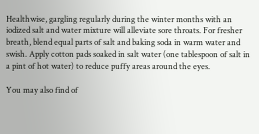Healthwise, gargling regularly during the winter months with an iodized salt and water mixture will alleviate sore throats. For fresher breath, blend equal parts of salt and baking soda in warm water and swish. Apply cotton pads soaked in salt water (one tablespoon of salt in a pint of hot water) to reduce puffy areas around the eyes.

You may also find of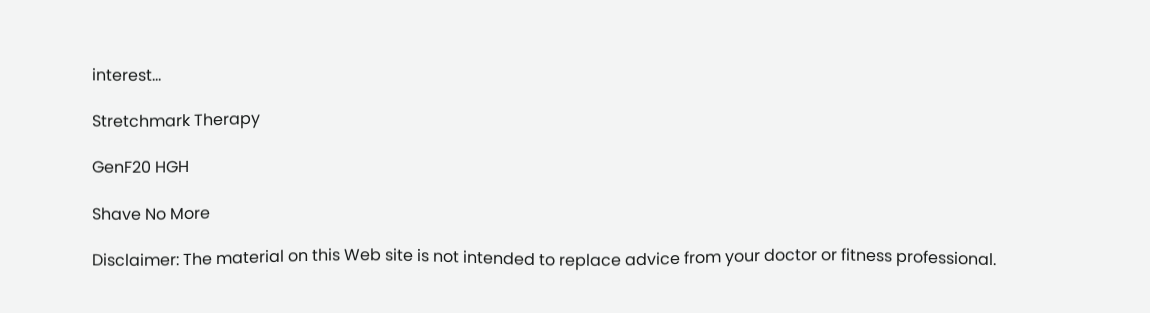interest...

Stretchmark Therapy

GenF20 HGH

Shave No More

Disclaimer: The material on this Web site is not intended to replace advice from your doctor or fitness professional.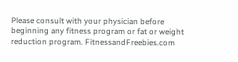Please consult with your physician before beginning any fitness program or fat or weight reduction program. FitnessandFreebies.com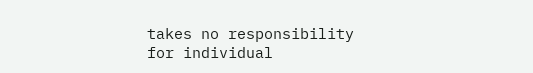takes no responsibility for individual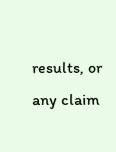results, or any claim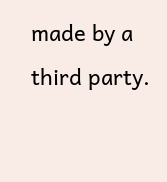made by a third party.